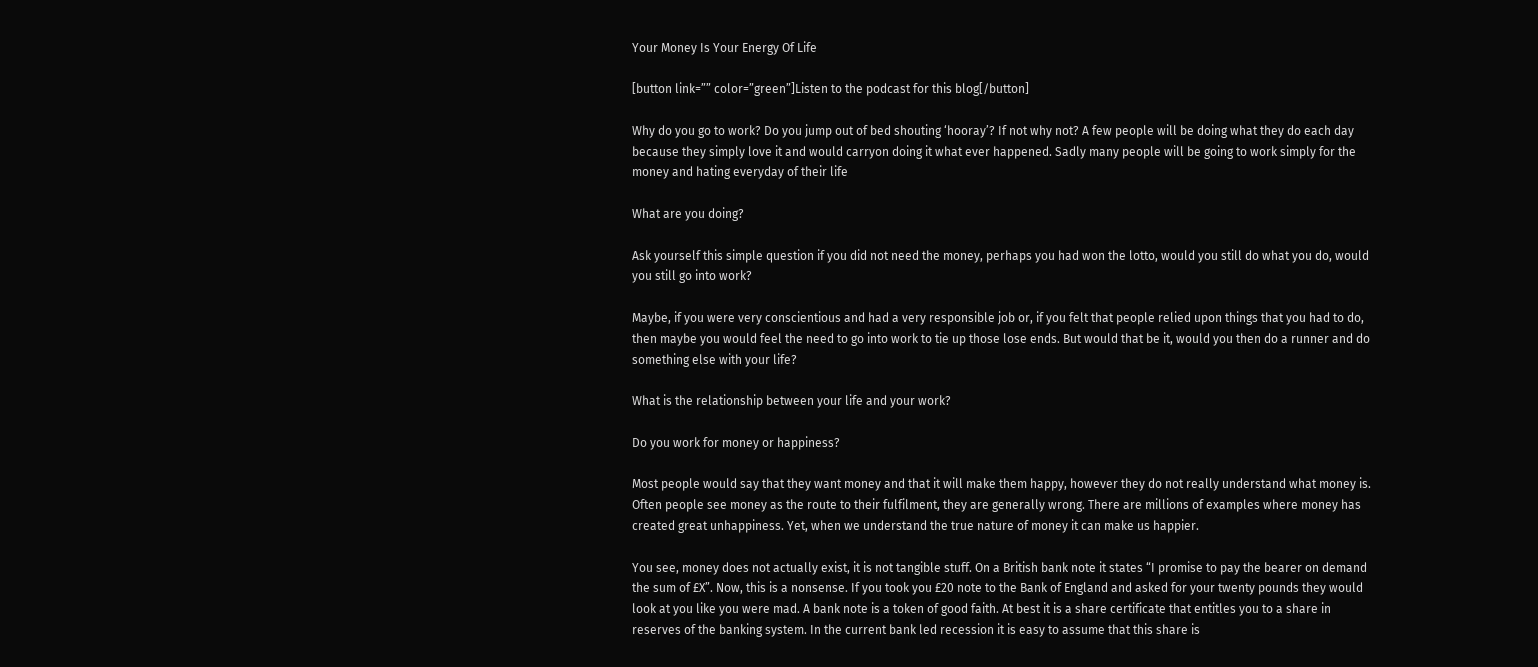Your Money Is Your Energy Of Life

[button link=”” color=”green”]Listen to the podcast for this blog[/button]

Why do you go to work? Do you jump out of bed shouting ‘hooray’? If not why not? A few people will be doing what they do each day because they simply love it and would carryon doing it what ever happened. Sadly many people will be going to work simply for the money and hating everyday of their life

What are you doing?

Ask yourself this simple question if you did not need the money, perhaps you had won the lotto, would you still do what you do, would you still go into work?

Maybe, if you were very conscientious and had a very responsible job or, if you felt that people relied upon things that you had to do, then maybe you would feel the need to go into work to tie up those lose ends. But would that be it, would you then do a runner and do something else with your life?

What is the relationship between your life and your work?

Do you work for money or happiness?

Most people would say that they want money and that it will make them happy, however they do not really understand what money is. Often people see money as the route to their fulfilment, they are generally wrong. There are millions of examples where money has created great unhappiness. Yet, when we understand the true nature of money it can make us happier.

You see, money does not actually exist, it is not tangible stuff. On a British bank note it states “I promise to pay the bearer on demand the sum of £X”. Now, this is a nonsense. If you took you £20 note to the Bank of England and asked for your twenty pounds they would look at you like you were mad. A bank note is a token of good faith. At best it is a share certificate that entitles you to a share in reserves of the banking system. In the current bank led recession it is easy to assume that this share is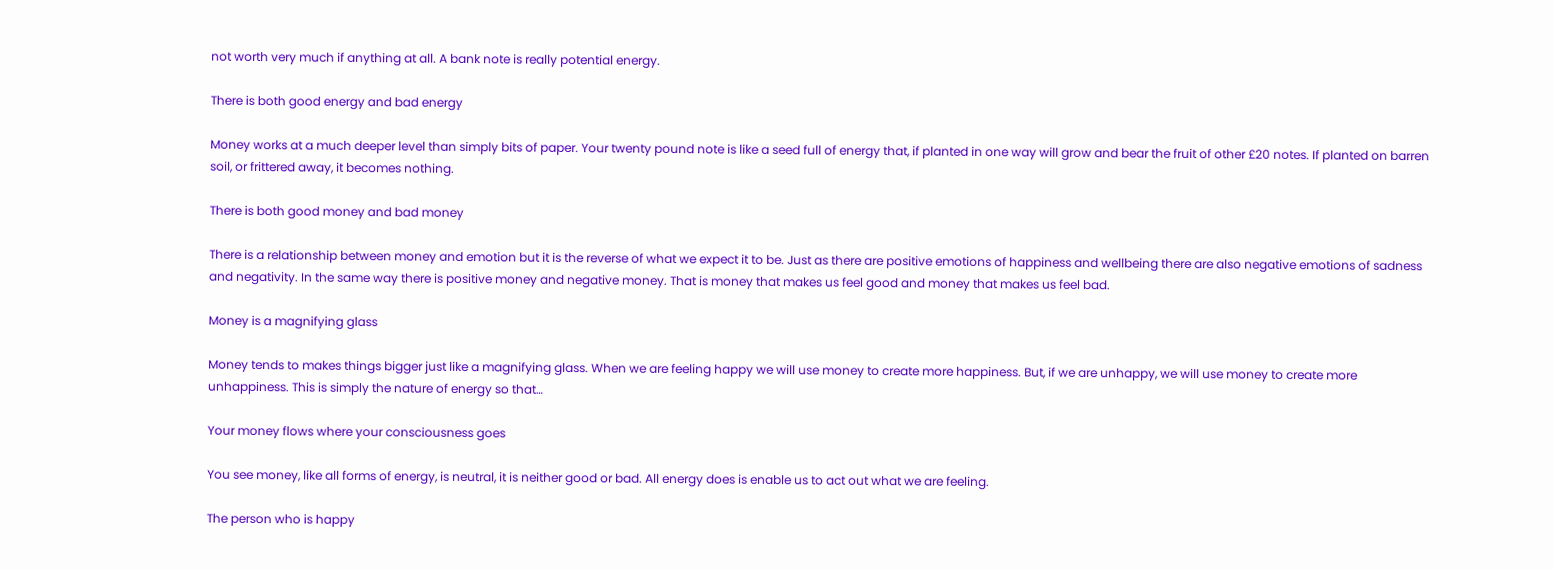not worth very much if anything at all. A bank note is really potential energy.

There is both good energy and bad energy

Money works at a much deeper level than simply bits of paper. Your twenty pound note is like a seed full of energy that, if planted in one way will grow and bear the fruit of other £20 notes. If planted on barren soil, or frittered away, it becomes nothing.

There is both good money and bad money

There is a relationship between money and emotion but it is the reverse of what we expect it to be. Just as there are positive emotions of happiness and wellbeing there are also negative emotions of sadness and negativity. In the same way there is positive money and negative money. That is money that makes us feel good and money that makes us feel bad.

Money is a magnifying glass

Money tends to makes things bigger just like a magnifying glass. When we are feeling happy we will use money to create more happiness. But, if we are unhappy, we will use money to create more unhappiness. This is simply the nature of energy so that…

Your money flows where your consciousness goes

You see money, like all forms of energy, is neutral, it is neither good or bad. All energy does is enable us to act out what we are feeling.

The person who is happy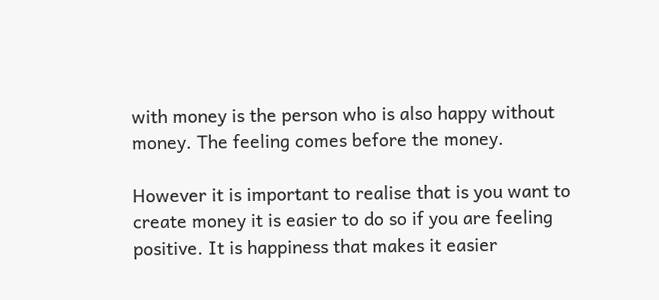with money is the person who is also happy without money. The feeling comes before the money.

However it is important to realise that is you want to create money it is easier to do so if you are feeling positive. It is happiness that makes it easier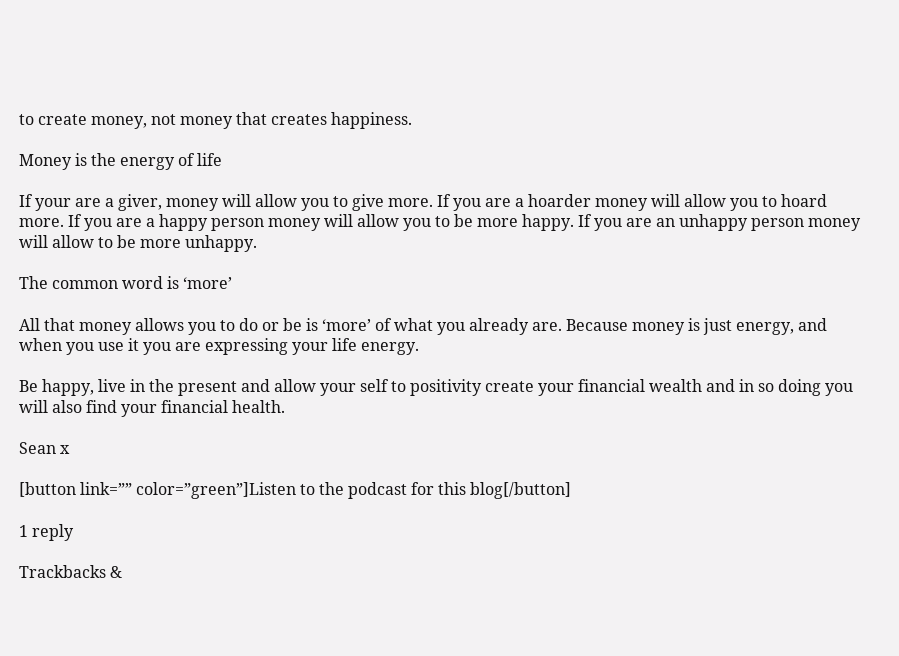to create money, not money that creates happiness.

Money is the energy of life

If your are a giver, money will allow you to give more. If you are a hoarder money will allow you to hoard more. If you are a happy person money will allow you to be more happy. If you are an unhappy person money will allow to be more unhappy.

The common word is ‘more’

All that money allows you to do or be is ‘more’ of what you already are. Because money is just energy, and when you use it you are expressing your life energy.

Be happy, live in the present and allow your self to positivity create your financial wealth and in so doing you will also find your financial health.

Sean x

[button link=”” color=”green”]Listen to the podcast for this blog[/button]

1 reply

Trackbacks &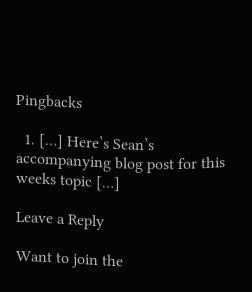Pingbacks

  1. […] Here’s Sean’s accompanying blog post for this weeks topic […]

Leave a Reply

Want to join the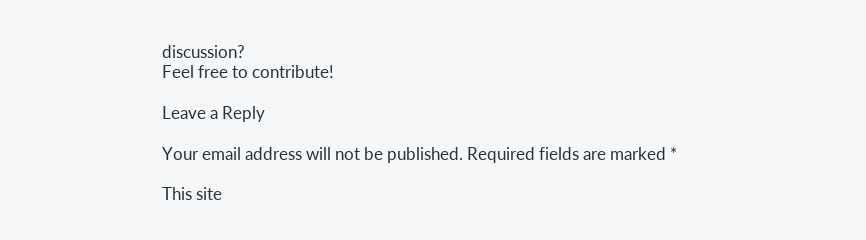discussion?
Feel free to contribute!

Leave a Reply

Your email address will not be published. Required fields are marked *

This site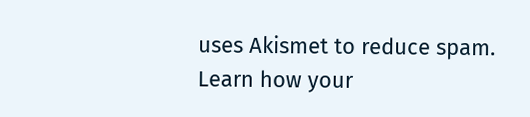uses Akismet to reduce spam. Learn how your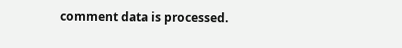comment data is processed.